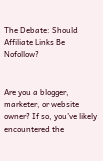The Debate: Should Affiliate Links Be Nofollow?


Are you a blogger, marketer, or website owner? If so, you’ve likely encountered the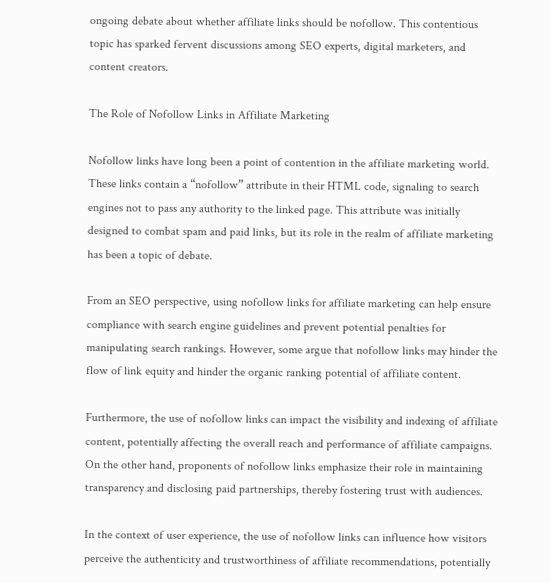ongoing debate about whether affiliate links should be nofollow. This contentious topic has sparked fervent discussions among SEO experts, digital marketers, and content creators.

The Role of Nofollow Links in Affiliate Marketing

Nofollow links have long been a point of contention in the affiliate marketing world. These links contain a “nofollow” attribute in their HTML code, signaling to search engines not to pass any authority to the linked page. This attribute was initially designed to combat spam and paid links, but its role in the realm of affiliate marketing has been a topic of debate.

From an SEO perspective, using nofollow links for affiliate marketing can help ensure compliance with search engine guidelines and prevent potential penalties for manipulating search rankings. However, some argue that nofollow links may hinder the flow of link equity and hinder the organic ranking potential of affiliate content.

Furthermore, the use of nofollow links can impact the visibility and indexing of affiliate content, potentially affecting the overall reach and performance of affiliate campaigns. On the other hand, proponents of nofollow links emphasize their role in maintaining transparency and disclosing paid partnerships, thereby fostering trust with audiences.

In the context of user experience, the use of nofollow links can influence how visitors perceive the authenticity and trustworthiness of affiliate recommendations, potentially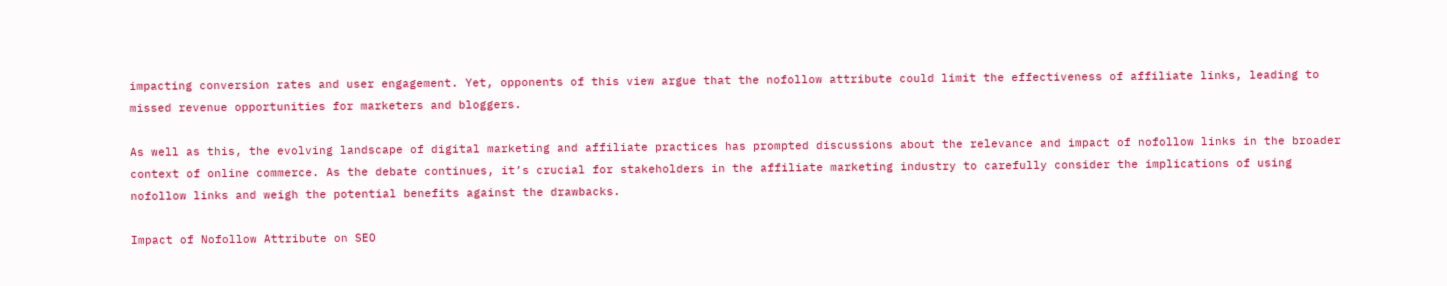impacting conversion rates and user engagement. Yet, opponents of this view argue that the nofollow attribute could limit the effectiveness of affiliate links, leading to missed revenue opportunities for marketers and bloggers.

As well as this, the evolving landscape of digital marketing and affiliate practices has prompted discussions about the relevance and impact of nofollow links in the broader context of online commerce. As the debate continues, it’s crucial for stakeholders in the affiliate marketing industry to carefully consider the implications of using nofollow links and weigh the potential benefits against the drawbacks.

Impact of Nofollow Attribute on SEO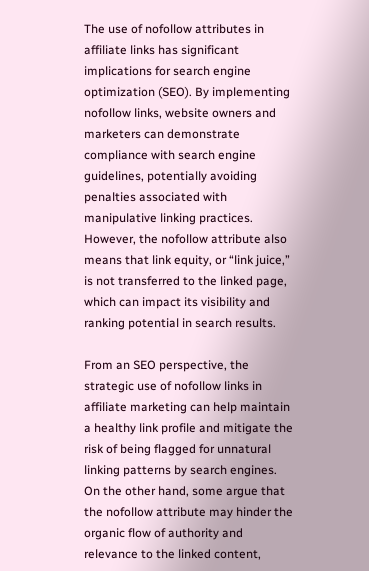The use of nofollow attributes in affiliate links has significant implications for search engine optimization (SEO). By implementing nofollow links, website owners and marketers can demonstrate compliance with search engine guidelines, potentially avoiding penalties associated with manipulative linking practices. However, the nofollow attribute also means that link equity, or “link juice,” is not transferred to the linked page, which can impact its visibility and ranking potential in search results.

From an SEO perspective, the strategic use of nofollow links in affiliate marketing can help maintain a healthy link profile and mitigate the risk of being flagged for unnatural linking patterns by search engines. On the other hand, some argue that the nofollow attribute may hinder the organic flow of authority and relevance to the linked content,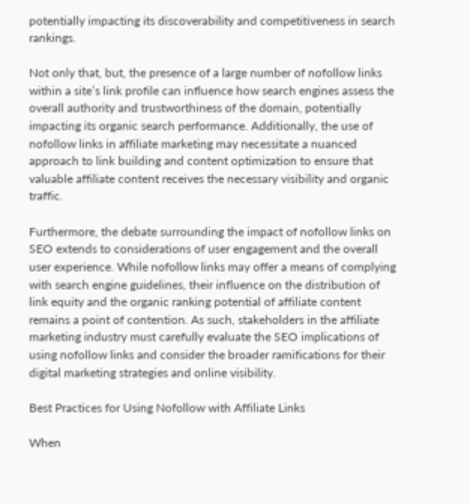potentially impacting its discoverability and competitiveness in search rankings.

Not only that, but, the presence of a large number of nofollow links within a site’s link profile can influence how search engines assess the overall authority and trustworthiness of the domain, potentially impacting its organic search performance. Additionally, the use of nofollow links in affiliate marketing may necessitate a nuanced approach to link building and content optimization to ensure that valuable affiliate content receives the necessary visibility and organic traffic.

Furthermore, the debate surrounding the impact of nofollow links on SEO extends to considerations of user engagement and the overall user experience. While nofollow links may offer a means of complying with search engine guidelines, their influence on the distribution of link equity and the organic ranking potential of affiliate content remains a point of contention. As such, stakeholders in the affiliate marketing industry must carefully evaluate the SEO implications of using nofollow links and consider the broader ramifications for their digital marketing strategies and online visibility.

Best Practices for Using Nofollow with Affiliate Links

When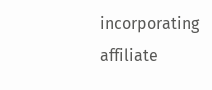incorporating affiliate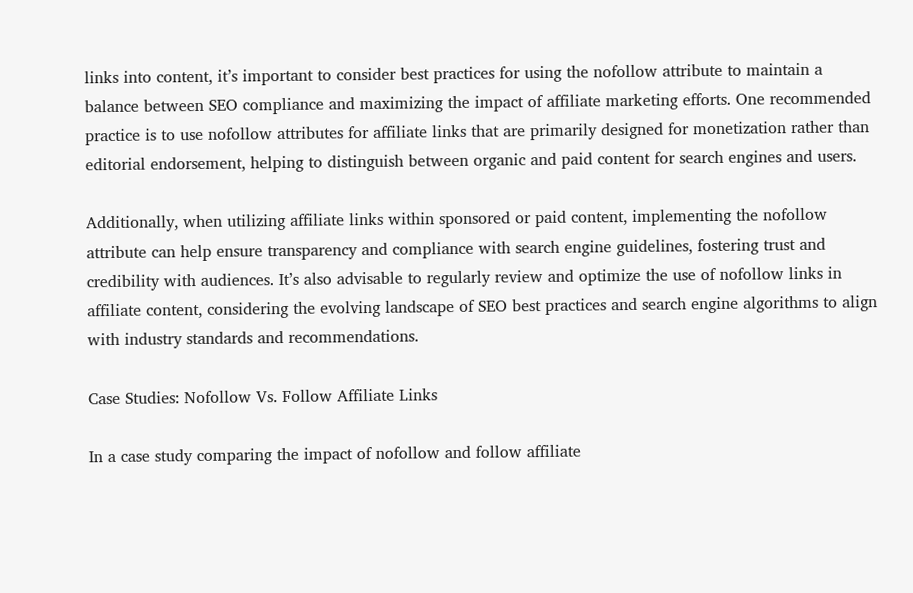links into content, it’s important to consider best practices for using the nofollow attribute to maintain a balance between SEO compliance and maximizing the impact of affiliate marketing efforts. One recommended practice is to use nofollow attributes for affiliate links that are primarily designed for monetization rather than editorial endorsement, helping to distinguish between organic and paid content for search engines and users.

Additionally, when utilizing affiliate links within sponsored or paid content, implementing the nofollow attribute can help ensure transparency and compliance with search engine guidelines, fostering trust and credibility with audiences. It’s also advisable to regularly review and optimize the use of nofollow links in affiliate content, considering the evolving landscape of SEO best practices and search engine algorithms to align with industry standards and recommendations.

Case Studies: Nofollow Vs. Follow Affiliate Links

In a case study comparing the impact of nofollow and follow affiliate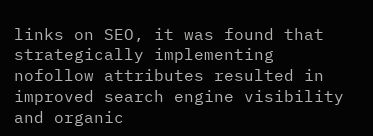links on SEO, it was found that strategically implementing nofollow attributes resulted in improved search engine visibility and organic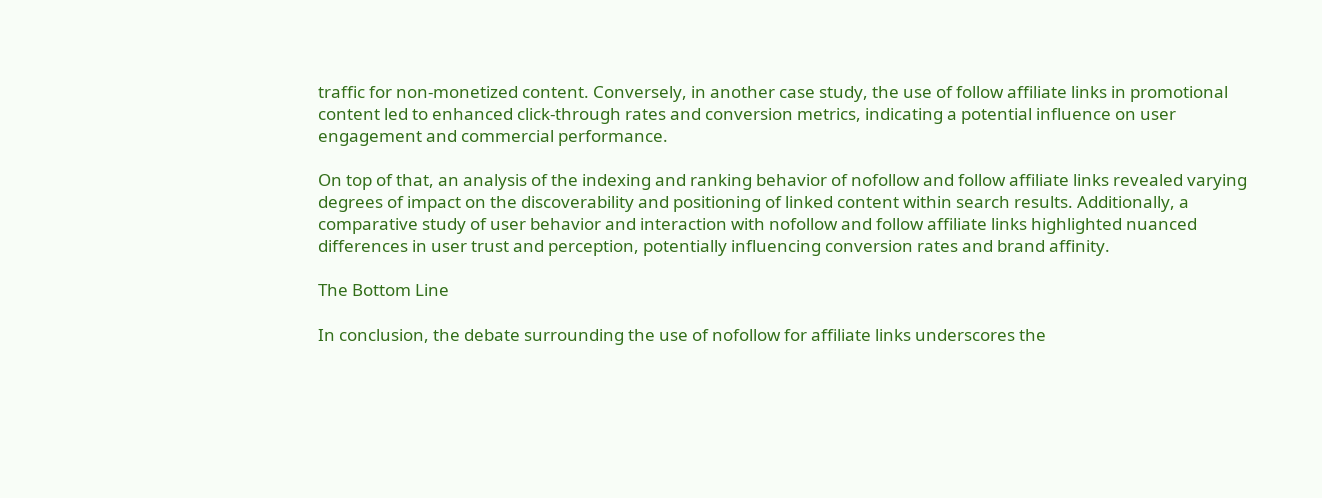traffic for non-monetized content. Conversely, in another case study, the use of follow affiliate links in promotional content led to enhanced click-through rates and conversion metrics, indicating a potential influence on user engagement and commercial performance.

On top of that, an analysis of the indexing and ranking behavior of nofollow and follow affiliate links revealed varying degrees of impact on the discoverability and positioning of linked content within search results. Additionally, a comparative study of user behavior and interaction with nofollow and follow affiliate links highlighted nuanced differences in user trust and perception, potentially influencing conversion rates and brand affinity.

The Bottom Line

In conclusion, the debate surrounding the use of nofollow for affiliate links underscores the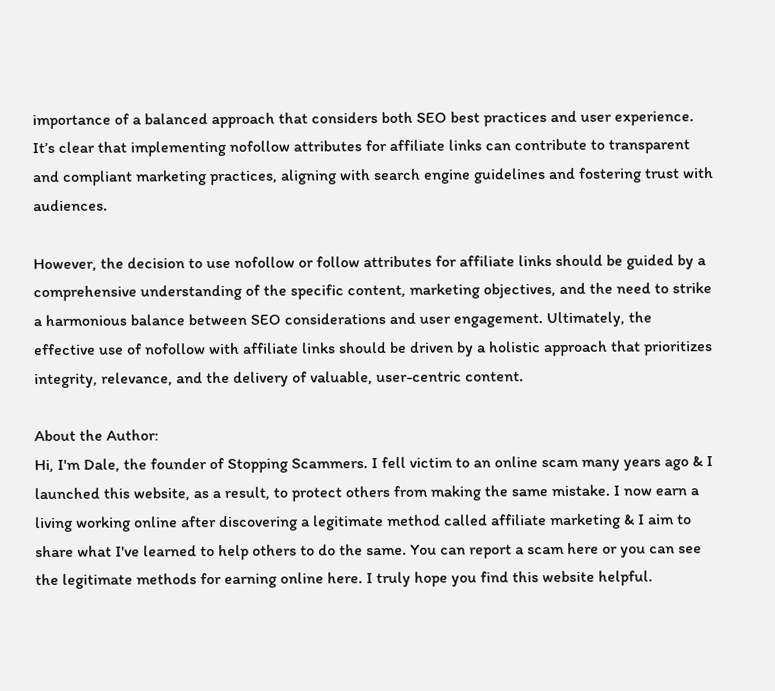importance of a balanced approach that considers both SEO best practices and user experience. It’s clear that implementing nofollow attributes for affiliate links can contribute to transparent and compliant marketing practices, aligning with search engine guidelines and fostering trust with audiences.

However, the decision to use nofollow or follow attributes for affiliate links should be guided by a comprehensive understanding of the specific content, marketing objectives, and the need to strike a harmonious balance between SEO considerations and user engagement. Ultimately, the effective use of nofollow with affiliate links should be driven by a holistic approach that prioritizes integrity, relevance, and the delivery of valuable, user-centric content.

About the Author:
Hi, I'm Dale, the founder of Stopping Scammers. I fell victim to an online scam many years ago & I launched this website, as a result, to protect others from making the same mistake. I now earn a living working online after discovering a legitimate method called affiliate marketing & I aim to share what I've learned to help others to do the same. You can report a scam here or you can see the legitimate methods for earning online here. I truly hope you find this website helpful.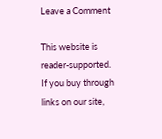Leave a Comment

This website is reader-supported. If you buy through links on our site,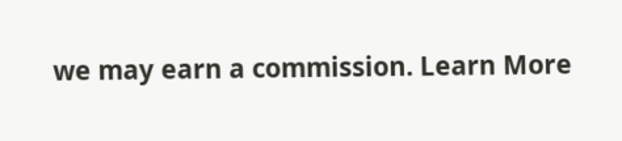we may earn a commission. Learn More